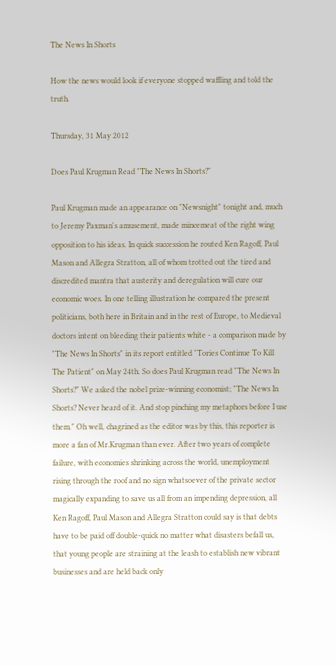The News In Shorts

How the news would look if everyone stopped waffling and told the truth.

Thursday, 31 May 2012

Does Paul Krugman Read "The News In Shorts?"

Paul Krugman made an appearance on "Newsnight" tonight and, much to Jeremy Paxman's amusement, made mincemeat of the right wing opposition to his ideas. In quick succession he routed Ken Ragoff, Paul Mason and Allegra Stratton, all of whom trotted out the tired and discredited mantra that austerity and deregulation will cure our economic woes. In one telling illustration he compared the present politicians, both here in Britain and in the rest of Europe, to Medieval doctors intent on bleeding their patients white - a comparison made by "The News In Shorts" in its report entitled "Tories Continue To Kill The Patient" on May 24th. So does Paul Krugman read "The News In Shorts?" We asked the nobel prize-winning economist; "The News In Shorts? Never heard of it. And stop pinching my metaphors before I use them." Oh well, chagrined as the editor was by this, this reporter is more a fan of Mr.Krugman than ever. After two years of complete failure, with economies shrinking across the world, unemployment rising through the roof and no sign whatsoever of the private sector magically expanding to save us all from an impending depression, all Ken Ragoff, Paul Mason and Allegra Stratton could say is that debts have to be paid off double-quick no matter what disasters befall us, that young people are straining at the leash to establish new vibrant businesses and are held back only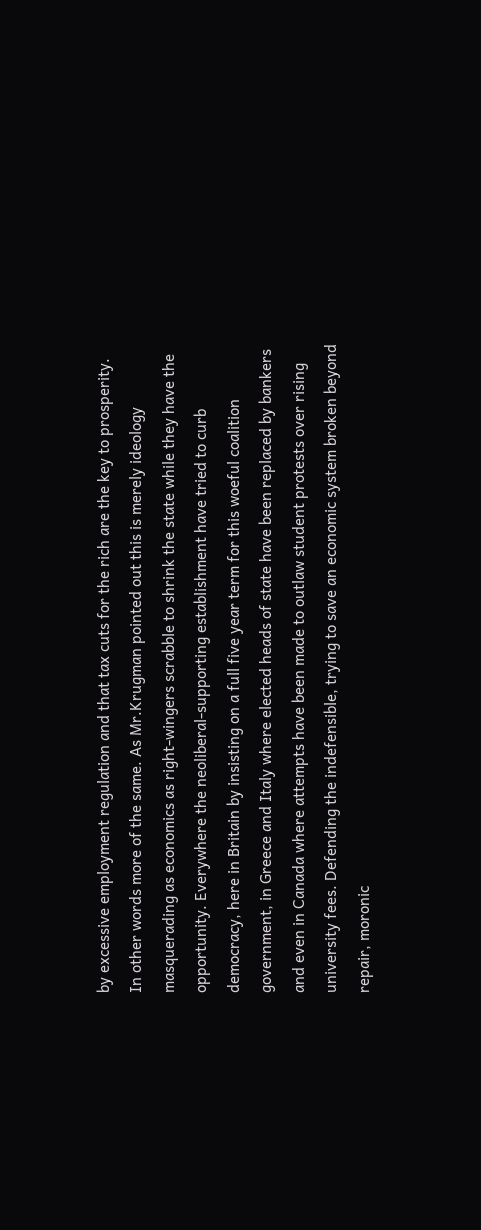by excessive employment regulation and that tax cuts for the rich are the key to prosperity. In other words more of the same. As Mr.Krugman pointed out this is merely ideology masquerading as economics as right-wingers scrabble to shrink the state while they have the opportunity. Everywhere the neoliberal-supporting establishment have tried to curb democracy, here in Britain by insisting on a full five year term for this woeful coalition government, in Greece and Italy where elected heads of state have been replaced by bankers and even in Canada where attempts have been made to outlaw student protests over rising university fees. Defending the indefensible, trying to save an economic system broken beyond repair, moronic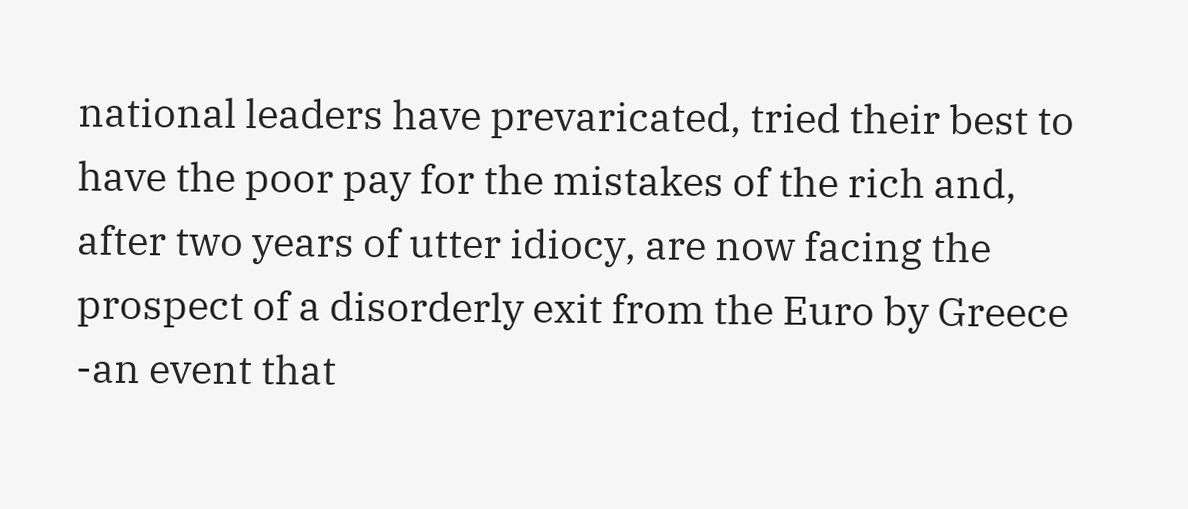national leaders have prevaricated, tried their best to have the poor pay for the mistakes of the rich and, after two years of utter idiocy, are now facing the prospect of a disorderly exit from the Euro by Greece -an event that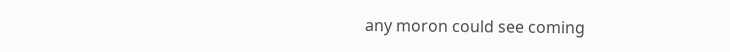any moron could see coming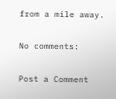from a mile away.

No comments:

Post a Comment